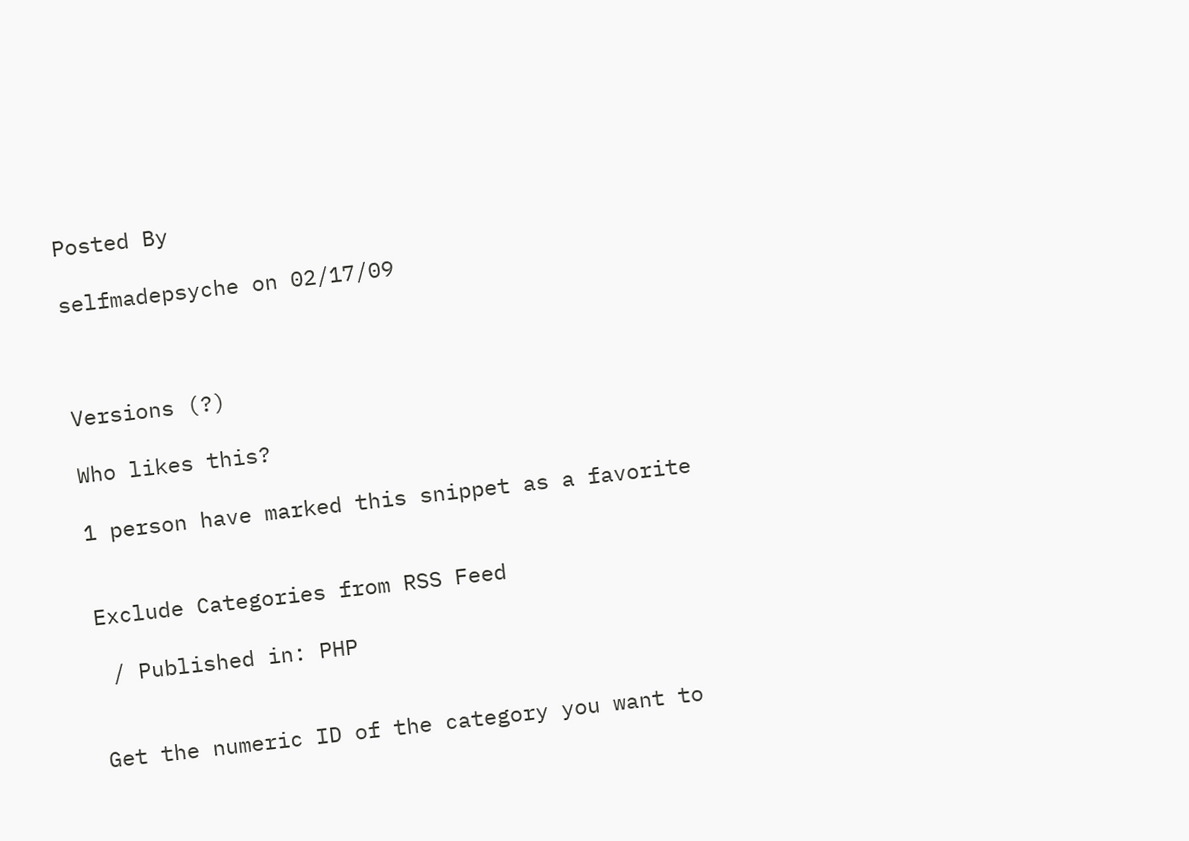Posted By

selfmadepsyche on 02/17/09



Versions (?)

Who likes this?

1 person have marked this snippet as a favorite


Exclude Categories from RSS Feed

 / Published in: PHP


Get the numeric ID of the category you want to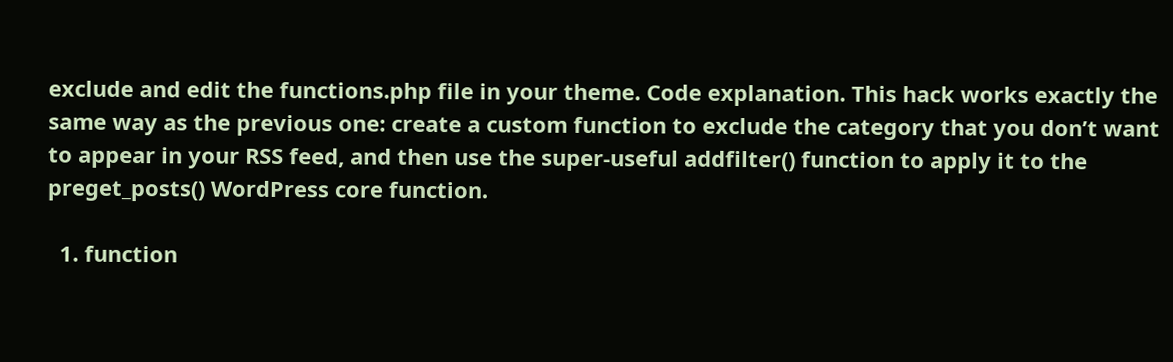exclude and edit the functions.php file in your theme. Code explanation. This hack works exactly the same way as the previous one: create a custom function to exclude the category that you don’t want to appear in your RSS feed, and then use the super-useful addfilter() function to apply it to the preget_posts() WordPress core function.

  1. function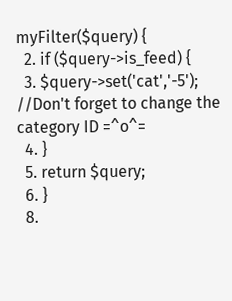myFilter($query) {
  2. if ($query->is_feed) {
  3. $query->set('cat','-5'); //Don't forget to change the category ID =^o^=
  4. }
  5. return $query;
  6. }
  8.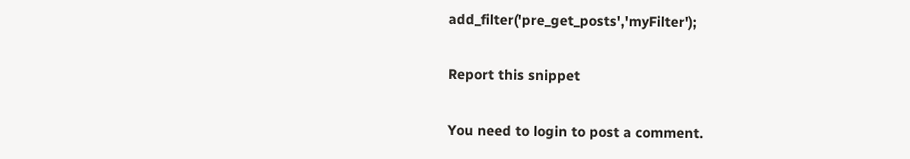add_filter('pre_get_posts','myFilter');

Report this snippet

You need to login to post a comment.